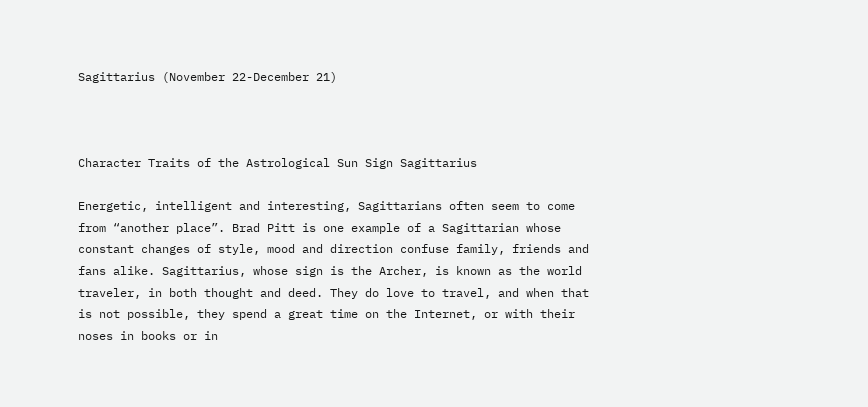Sagittarius (November 22-December 21)



Character Traits of the Astrological Sun Sign Sagittarius

Energetic, intelligent and interesting, Sagittarians often seem to come from “another place”. Brad Pitt is one example of a Sagittarian whose constant changes of style, mood and direction confuse family, friends and fans alike. Sagittarius, whose sign is the Archer, is known as the world traveler, in both thought and deed. They do love to travel, and when that is not possible, they spend a great time on the Internet, or with their noses in books or in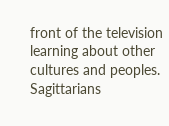front of the television learning about other cultures and peoples. Sagittarians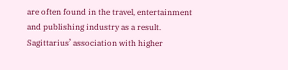are often found in the travel, entertainment and publishing industry as a result. Sagittarius’ association with higher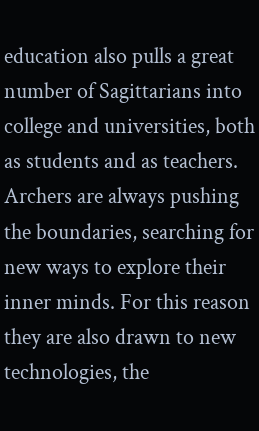education also pulls a great number of Sagittarians into college and universities, both as students and as teachers. Archers are always pushing the boundaries, searching for new ways to explore their inner minds. For this reason they are also drawn to new technologies, the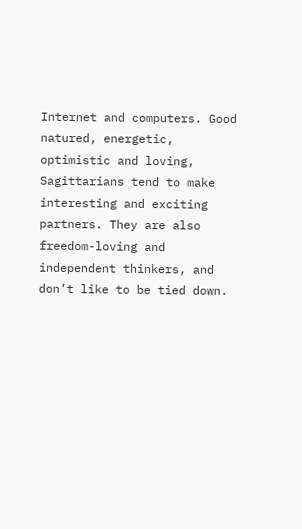Internet and computers. Good natured, energetic, optimistic and loving, Sagittarians tend to make interesting and exciting partners. They are also freedom-loving and independent thinkers, and don’t like to be tied down.